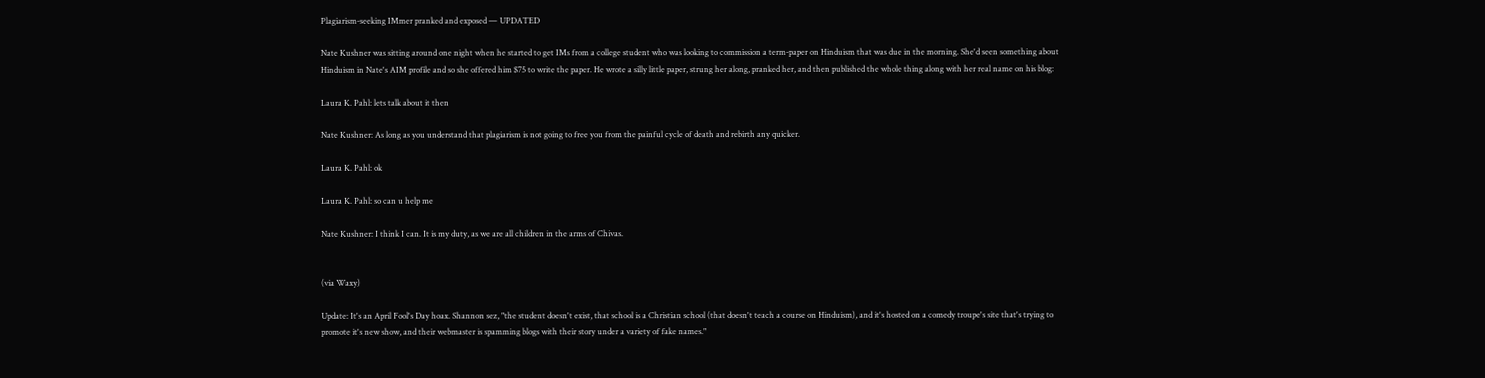Plagiarism-seeking IMmer pranked and exposed — UPDATED

Nate Kushner was sitting around one night when he started to get IMs from a college student who was looking to commission a term-paper on Hinduism that was due in the morning. She'd seen something about Hinduism in Nate's AIM profile and so she offered him $75 to write the paper. He wrote a silly little paper, strung her along, pranked her, and then published the whole thing along with her real name on his blog:

Laura K. Pahl: lets talk about it then

Nate Kushner: As long as you understand that plagiarism is not going to free you from the painful cycle of death and rebirth any quicker.

Laura K. Pahl: ok

Laura K. Pahl: so can u help me

Nate Kushner: I think I can. It is my duty, as we are all children in the arms of Chivas.


(via Waxy)

Update: It's an April Fool's Day hoax. Shannon sez, "the student doesn't exist, that school is a Christian school (that doesn't teach a course on Hinduism), and it's hosted on a comedy troupe's site that's trying to promote it's new show, and their webmaster is spamming blogs with their story under a variety of fake names."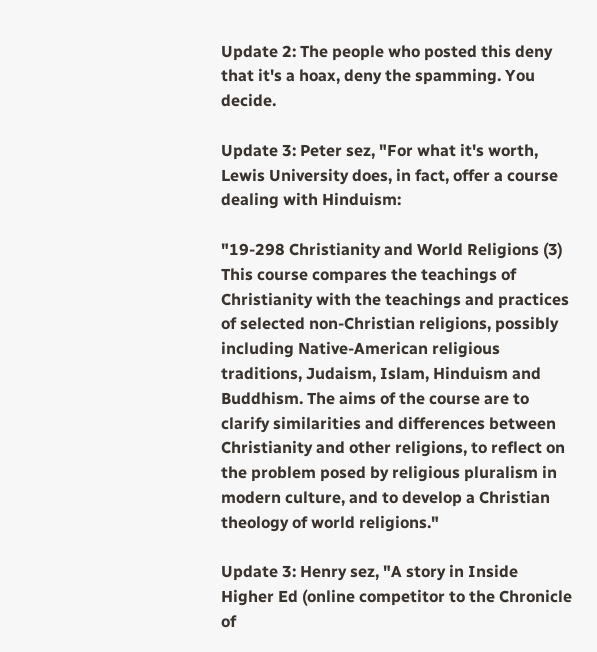Update 2: The people who posted this deny that it's a hoax, deny the spamming. You decide.

Update 3: Peter sez, "For what it's worth, Lewis University does, in fact, offer a course dealing with Hinduism:

"19-298 Christianity and World Religions (3)
This course compares the teachings of Christianity with the teachings and practices of selected non-Christian religions, possibly including Native-American religious traditions, Judaism, Islam, Hinduism and Buddhism. The aims of the course are to clarify similarities and differences between Christianity and other religions, to reflect on the problem posed by religious pluralism in modern culture, and to develop a Christian theology of world religions."

Update 3: Henry sez, "A story in Inside Higher Ed (online competitor to the Chronicle of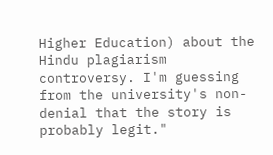Higher Education) about the Hindu plagiarism controversy. I'm guessing from the university's non-denial that the story is probably legit."